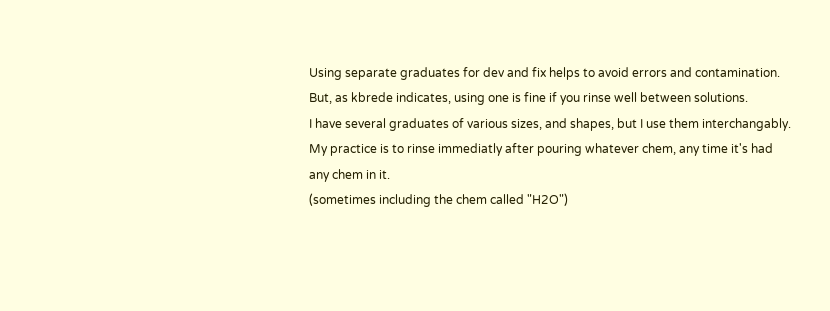Using separate graduates for dev and fix helps to avoid errors and contamination.
But, as kbrede indicates, using one is fine if you rinse well between solutions.
I have several graduates of various sizes, and shapes, but I use them interchangably.
My practice is to rinse immediatly after pouring whatever chem, any time it's had any chem in it.
(sometimes including the chem called "H2O")